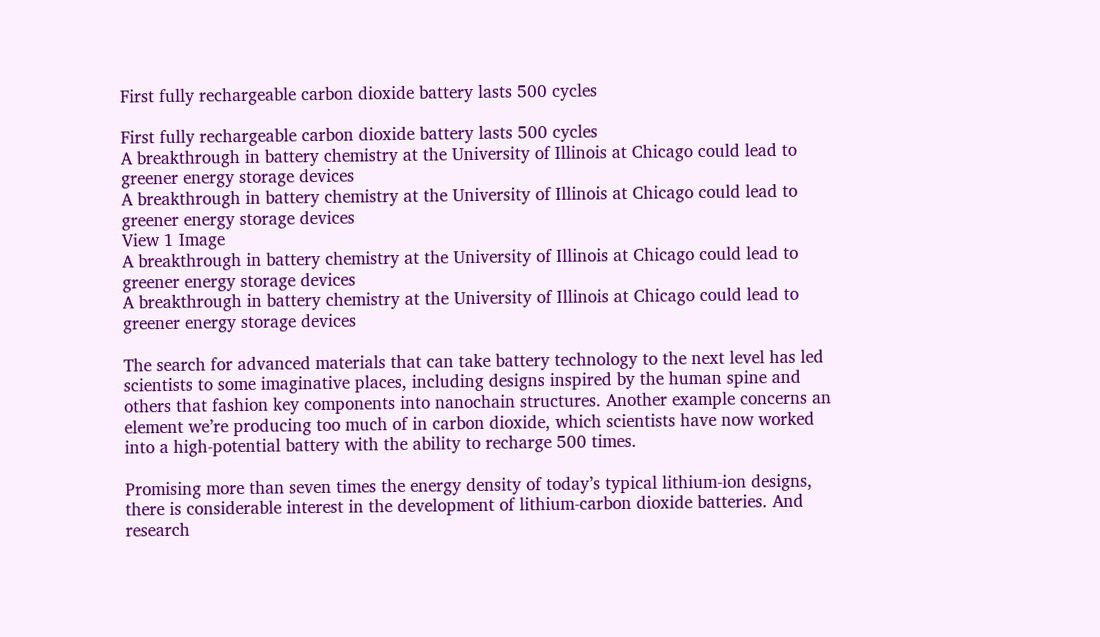First fully rechargeable carbon dioxide battery lasts 500 cycles

First fully rechargeable carbon dioxide battery lasts 500 cycles
A breakthrough in battery chemistry at the University of Illinois at Chicago could lead to greener energy storage devices
A breakthrough in battery chemistry at the University of Illinois at Chicago could lead to greener energy storage devices
View 1 Image
A breakthrough in battery chemistry at the University of Illinois at Chicago could lead to greener energy storage devices
A breakthrough in battery chemistry at the University of Illinois at Chicago could lead to greener energy storage devices

The search for advanced materials that can take battery technology to the next level has led scientists to some imaginative places, including designs inspired by the human spine and others that fashion key components into nanochain structures. Another example concerns an element we’re producing too much of in carbon dioxide, which scientists have now worked into a high-potential battery with the ability to recharge 500 times.

Promising more than seven times the energy density of today’s typical lithium-ion designs, there is considerable interest in the development of lithium-carbon dioxide batteries. And research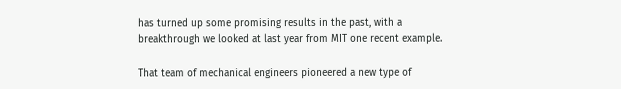has turned up some promising results in the past, with a breakthrough we looked at last year from MIT one recent example.

That team of mechanical engineers pioneered a new type of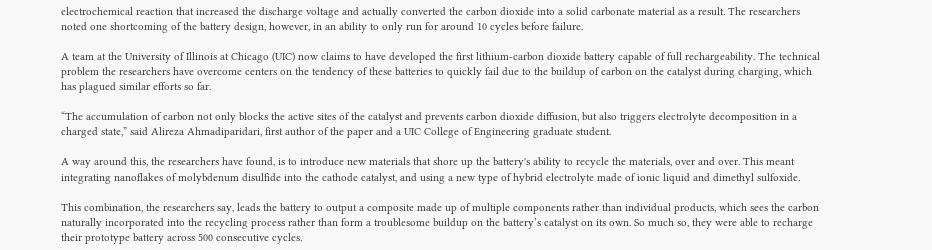electrochemical reaction that increased the discharge voltage and actually converted the carbon dioxide into a solid carbonate material as a result. The researchers noted one shortcoming of the battery design, however, in an ability to only run for around 10 cycles before failure.

A team at the University of Illinois at Chicago (UIC) now claims to have developed the first lithium-carbon dioxide battery capable of full rechargeability. The technical problem the researchers have overcome centers on the tendency of these batteries to quickly fail due to the buildup of carbon on the catalyst during charging, which has plagued similar efforts so far.

“The accumulation of carbon not only blocks the active sites of the catalyst and prevents carbon dioxide diffusion, but also triggers electrolyte decomposition in a charged state,” said Alireza Ahmadiparidari, first author of the paper and a UIC College of Engineering graduate student.

A way around this, the researchers have found, is to introduce new materials that shore up the battery's ability to recycle the materials, over and over. This meant integrating nanoflakes of molybdenum disulfide into the cathode catalyst, and using a new type of hybrid electrolyte made of ionic liquid and dimethyl sulfoxide.

This combination, the researchers say, leads the battery to output a composite made up of multiple components rather than individual products, which sees the carbon naturally incorporated into the recycling process rather than form a troublesome buildup on the battery’s catalyst on its own. So much so, they were able to recharge their prototype battery across 500 consecutive cycles.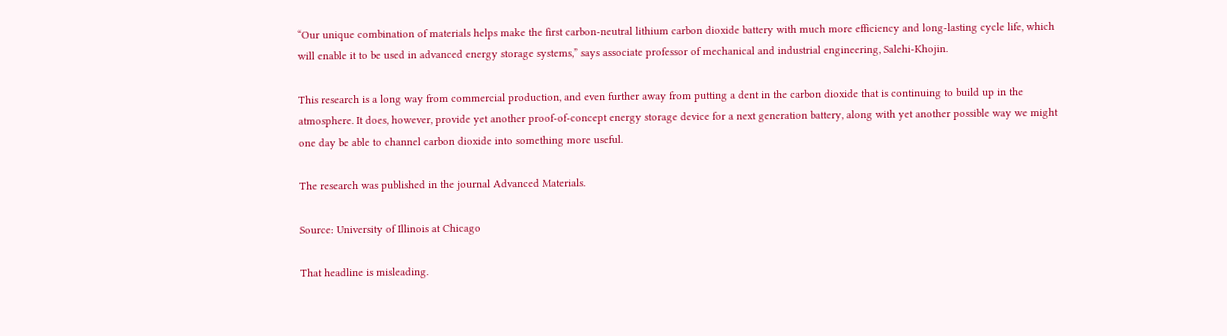“Our unique combination of materials helps make the first carbon-neutral lithium carbon dioxide battery with much more efficiency and long-lasting cycle life, which will enable it to be used in advanced energy storage systems,” says associate professor of mechanical and industrial engineering, Salehi-Khojin.

This research is a long way from commercial production, and even further away from putting a dent in the carbon dioxide that is continuing to build up in the atmosphere. It does, however, provide yet another proof-of-concept energy storage device for a next generation battery, along with yet another possible way we might one day be able to channel carbon dioxide into something more useful.

The research was published in the journal Advanced Materials.

Source: University of Illinois at Chicago

That headline is misleading.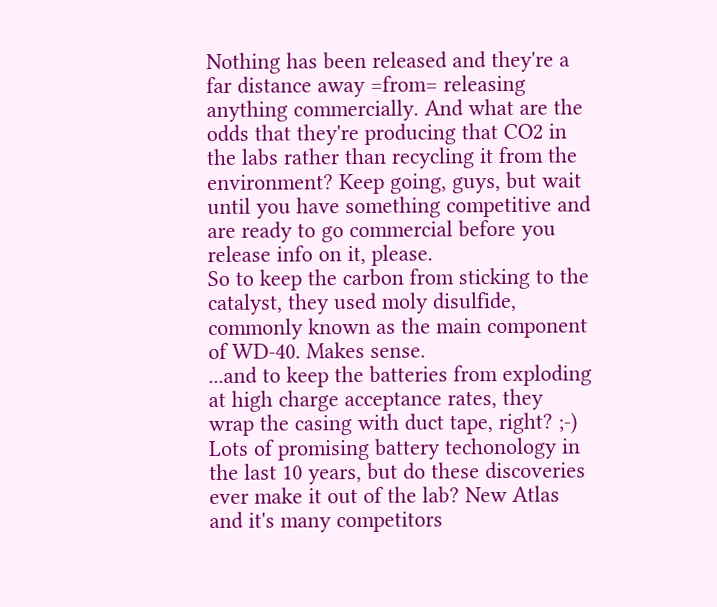Nothing has been released and they're a far distance away =from= releasing anything commercially. And what are the odds that they're producing that CO2 in the labs rather than recycling it from the environment? Keep going, guys, but wait until you have something competitive and are ready to go commercial before you release info on it, please.
So to keep the carbon from sticking to the catalyst, they used moly disulfide, commonly known as the main component of WD-40. Makes sense.
...and to keep the batteries from exploding at high charge acceptance rates, they wrap the casing with duct tape, right? ;-)
Lots of promising battery techonology in the last 10 years, but do these discoveries ever make it out of the lab? New Atlas and it's many competitors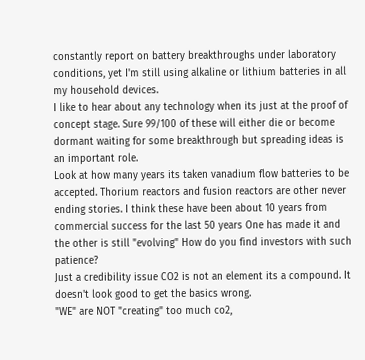constantly report on battery breakthroughs under laboratory conditions, yet I'm still using alkaline or lithium batteries in all my household devices.
I like to hear about any technology when its just at the proof of concept stage. Sure 99/100 of these will either die or become dormant waiting for some breakthrough but spreading ideas is an important role.
Look at how many years its taken vanadium flow batteries to be accepted. Thorium reactors and fusion reactors are other never ending stories. I think these have been about 10 years from commercial success for the last 50 years One has made it and the other is still "evolving" How do you find investors with such patience?
Just a credibility issue CO2 is not an element its a compound. It doesn't look good to get the basics wrong.
"WE" are NOT "creating" too much co2,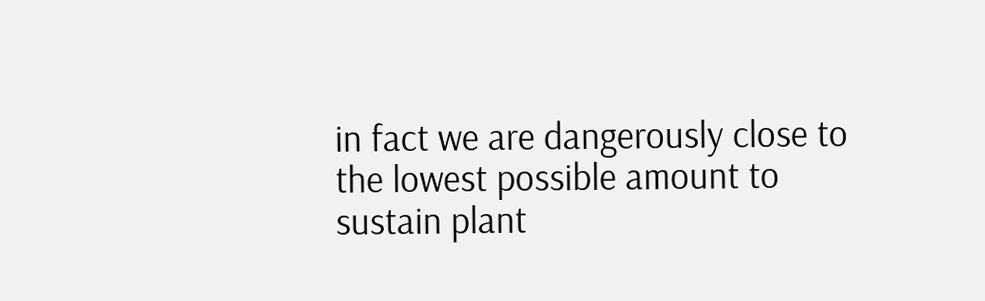in fact we are dangerously close to the lowest possible amount to sustain plant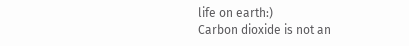life on earth:)
Carbon dioxide is not an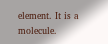element. It is a molecule.